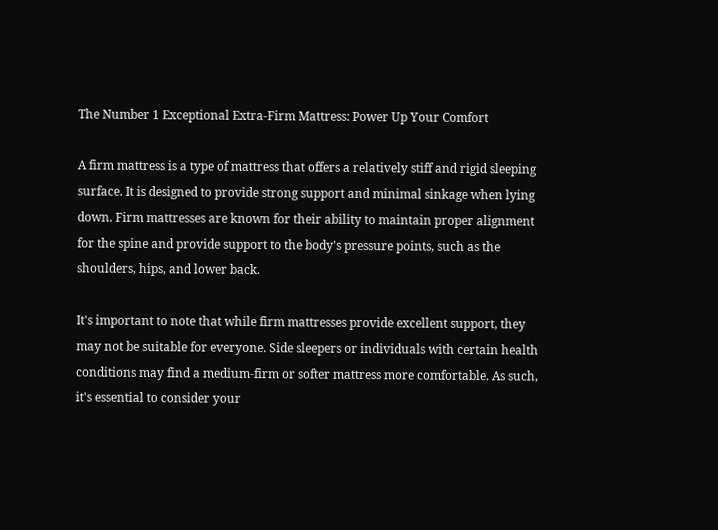The Number 1 Exceptional Extra-Firm Mattress: Power Up Your Comfort

A firm mattress is a type of mattress that offers a relatively stiff and rigid sleeping surface. It is designed to provide strong support and minimal sinkage when lying down. Firm mattresses are known for their ability to maintain proper alignment for the spine and provide support to the body's pressure points, such as the shoulders, hips, and lower back.

It's important to note that while firm mattresses provide excellent support, they may not be suitable for everyone. Side sleepers or individuals with certain health conditions may find a medium-firm or softer mattress more comfortable. As such, it's essential to consider your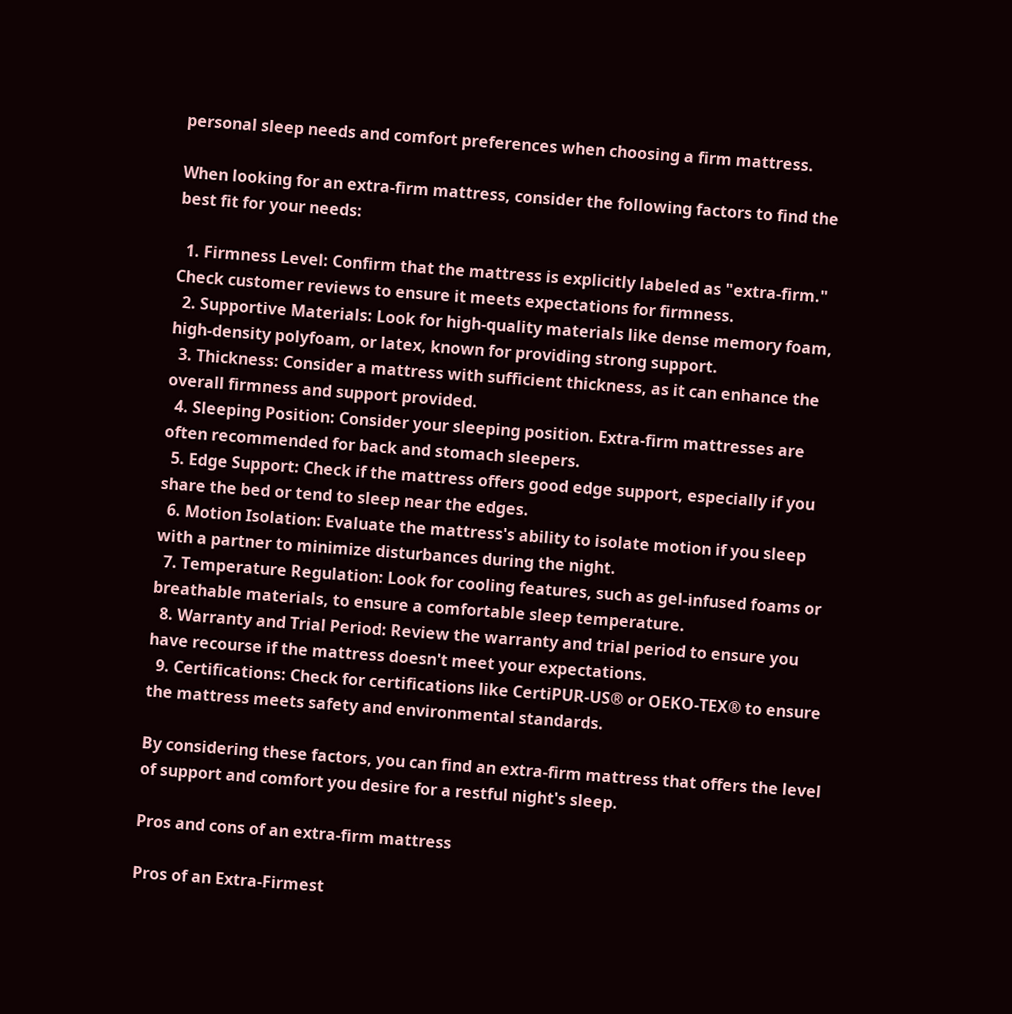personal sleep needs and comfort preferences when choosing a firm mattress.

When looking for an extra-firm mattress, consider the following factors to find the best fit for your needs:

  1. Firmness Level: Confirm that the mattress is explicitly labeled as "extra-firm." Check customer reviews to ensure it meets expectations for firmness.
  2. Supportive Materials: Look for high-quality materials like dense memory foam, high-density polyfoam, or latex, known for providing strong support.
  3. Thickness: Consider a mattress with sufficient thickness, as it can enhance the overall firmness and support provided.
  4. Sleeping Position: Consider your sleeping position. Extra-firm mattresses are often recommended for back and stomach sleepers.
  5. Edge Support: Check if the mattress offers good edge support, especially if you share the bed or tend to sleep near the edges.
  6. Motion Isolation: Evaluate the mattress's ability to isolate motion if you sleep with a partner to minimize disturbances during the night.
  7. Temperature Regulation: Look for cooling features, such as gel-infused foams or breathable materials, to ensure a comfortable sleep temperature.
  8. Warranty and Trial Period: Review the warranty and trial period to ensure you have recourse if the mattress doesn't meet your expectations.
  9. Certifications: Check for certifications like CertiPUR-US® or OEKO-TEX® to ensure the mattress meets safety and environmental standards.

By considering these factors, you can find an extra-firm mattress that offers the level of support and comfort you desire for a restful night's sleep.

Pros and cons of an extra-firm mattress

Pros of an Extra-Firmest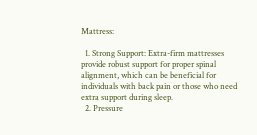Mattress:

  1. Strong Support: Extra-firm mattresses provide robust support for proper spinal alignment, which can be beneficial for individuals with back pain or those who need extra support during sleep.
  2. Pressure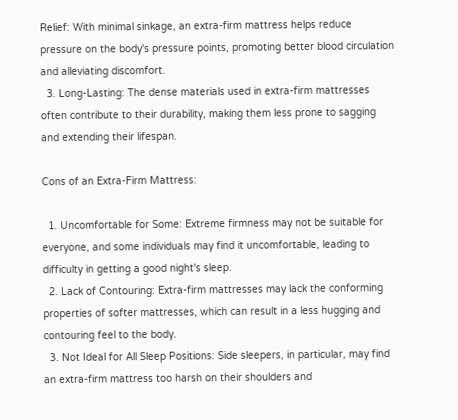Relief: With minimal sinkage, an extra-firm mattress helps reduce pressure on the body's pressure points, promoting better blood circulation and alleviating discomfort.
  3. Long-Lasting: The dense materials used in extra-firm mattresses often contribute to their durability, making them less prone to sagging and extending their lifespan.

Cons of an Extra-Firm Mattress:

  1. Uncomfortable for Some: Extreme firmness may not be suitable for everyone, and some individuals may find it uncomfortable, leading to difficulty in getting a good night's sleep.
  2. Lack of Contouring: Extra-firm mattresses may lack the conforming properties of softer mattresses, which can result in a less hugging and contouring feel to the body.
  3. Not Ideal for All Sleep Positions: Side sleepers, in particular, may find an extra-firm mattress too harsh on their shoulders and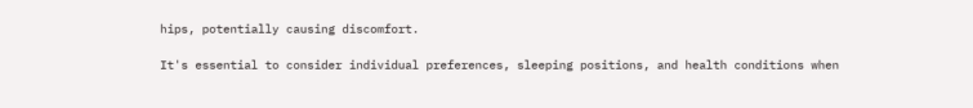hips, potentially causing discomfort.

It's essential to consider individual preferences, sleeping positions, and health conditions when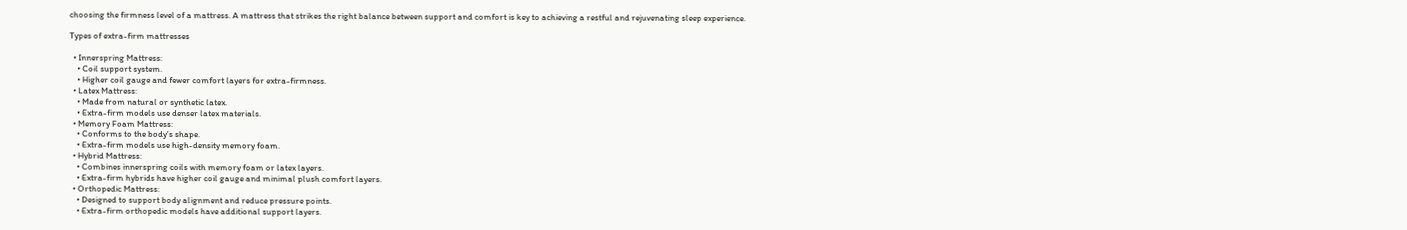choosing the firmness level of a mattress. A mattress that strikes the right balance between support and comfort is key to achieving a restful and rejuvenating sleep experience.

Types of extra-firm mattresses

  • Innerspring Mattress:
    • Coil support system.
    • Higher coil gauge and fewer comfort layers for extra-firmness.
  • Latex Mattress:
    • Made from natural or synthetic latex.
    • Extra-firm models use denser latex materials.
  • Memory Foam Mattress:
    • Conforms to the body's shape.
    • Extra-firm models use high-density memory foam.
  • Hybrid Mattress:
    • Combines innerspring coils with memory foam or latex layers.
    • Extra-firm hybrids have higher coil gauge and minimal plush comfort layers.
  • Orthopedic Mattress:
    • Designed to support body alignment and reduce pressure points.
    • Extra-firm orthopedic models have additional support layers.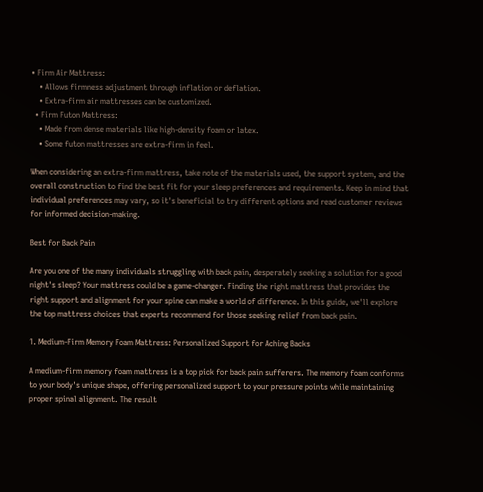• Firm Air Mattress:
    • Allows firmness adjustment through inflation or deflation.
    • Extra-firm air mattresses can be customized.
  • Firm Futon Mattress:
    • Made from dense materials like high-density foam or latex.
    • Some futon mattresses are extra-firm in feel.

When considering an extra-firm mattress, take note of the materials used, the support system, and the overall construction to find the best fit for your sleep preferences and requirements. Keep in mind that individual preferences may vary, so it's beneficial to try different options and read customer reviews for informed decision-making.

Best for Back Pain

Are you one of the many individuals struggling with back pain, desperately seeking a solution for a good night's sleep? Your mattress could be a game-changer. Finding the right mattress that provides the right support and alignment for your spine can make a world of difference. In this guide, we'll explore the top mattress choices that experts recommend for those seeking relief from back pain.

1. Medium-Firm Memory Foam Mattress: Personalized Support for Aching Backs

A medium-firm memory foam mattress is a top pick for back pain sufferers. The memory foam conforms to your body's unique shape, offering personalized support to your pressure points while maintaining proper spinal alignment. The result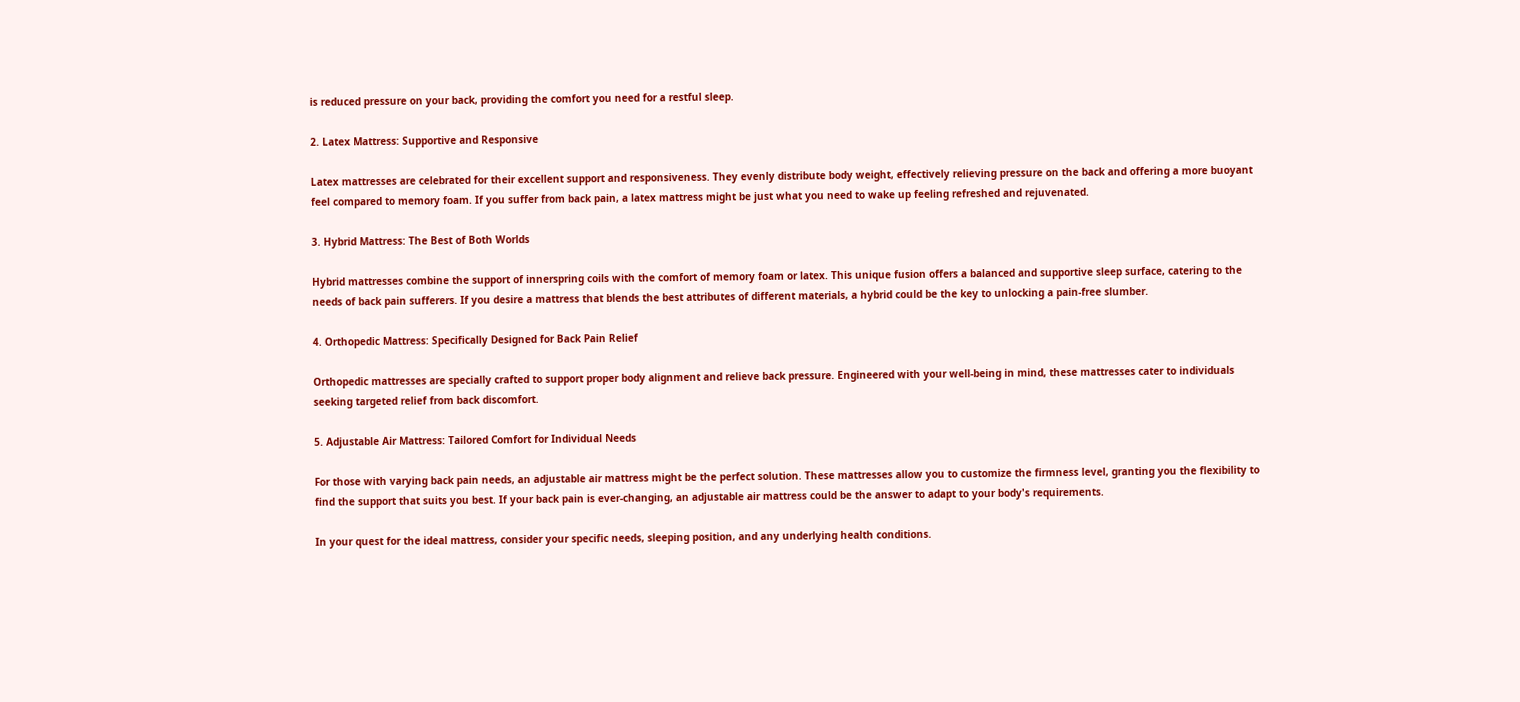is reduced pressure on your back, providing the comfort you need for a restful sleep.

2. Latex Mattress: Supportive and Responsive

Latex mattresses are celebrated for their excellent support and responsiveness. They evenly distribute body weight, effectively relieving pressure on the back and offering a more buoyant feel compared to memory foam. If you suffer from back pain, a latex mattress might be just what you need to wake up feeling refreshed and rejuvenated.

3. Hybrid Mattress: The Best of Both Worlds

Hybrid mattresses combine the support of innerspring coils with the comfort of memory foam or latex. This unique fusion offers a balanced and supportive sleep surface, catering to the needs of back pain sufferers. If you desire a mattress that blends the best attributes of different materials, a hybrid could be the key to unlocking a pain-free slumber.

4. Orthopedic Mattress: Specifically Designed for Back Pain Relief

Orthopedic mattresses are specially crafted to support proper body alignment and relieve back pressure. Engineered with your well-being in mind, these mattresses cater to individuals seeking targeted relief from back discomfort.

5. Adjustable Air Mattress: Tailored Comfort for Individual Needs

For those with varying back pain needs, an adjustable air mattress might be the perfect solution. These mattresses allow you to customize the firmness level, granting you the flexibility to find the support that suits you best. If your back pain is ever-changing, an adjustable air mattress could be the answer to adapt to your body's requirements.

In your quest for the ideal mattress, consider your specific needs, sleeping position, and any underlying health conditions.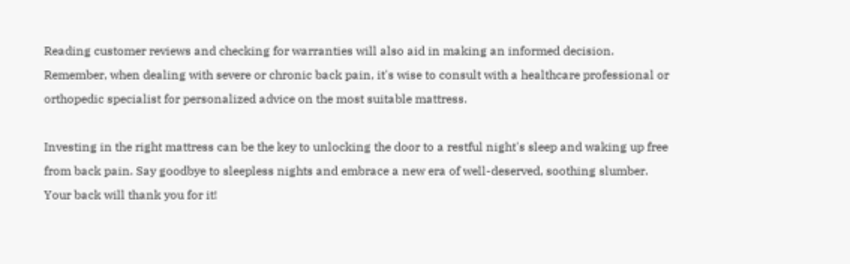Reading customer reviews and checking for warranties will also aid in making an informed decision. Remember, when dealing with severe or chronic back pain, it's wise to consult with a healthcare professional or orthopedic specialist for personalized advice on the most suitable mattress.

Investing in the right mattress can be the key to unlocking the door to a restful night's sleep and waking up free from back pain. Say goodbye to sleepless nights and embrace a new era of well-deserved, soothing slumber. Your back will thank you for it!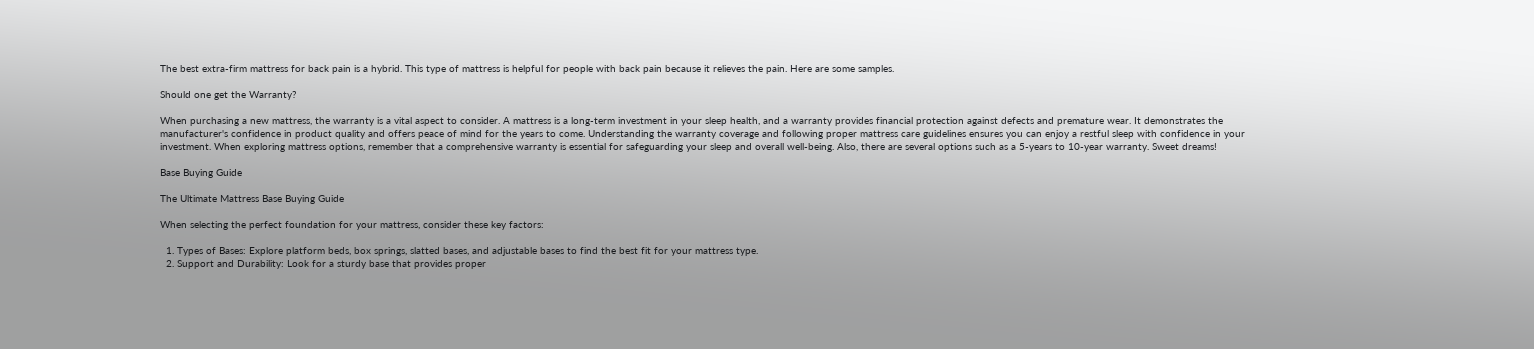The best extra-firm mattress for back pain is a hybrid. This type of mattress is helpful for people with back pain because it relieves the pain. Here are some samples.

Should one get the Warranty?

When purchasing a new mattress, the warranty is a vital aspect to consider. A mattress is a long-term investment in your sleep health, and a warranty provides financial protection against defects and premature wear. It demonstrates the manufacturer's confidence in product quality and offers peace of mind for the years to come. Understanding the warranty coverage and following proper mattress care guidelines ensures you can enjoy a restful sleep with confidence in your investment. When exploring mattress options, remember that a comprehensive warranty is essential for safeguarding your sleep and overall well-being. Also, there are several options such as a 5-years to 10-year warranty. Sweet dreams!

Base Buying Guide

The Ultimate Mattress Base Buying Guide

When selecting the perfect foundation for your mattress, consider these key factors:

  1. Types of Bases: Explore platform beds, box springs, slatted bases, and adjustable bases to find the best fit for your mattress type.
  2. Support and Durability: Look for a sturdy base that provides proper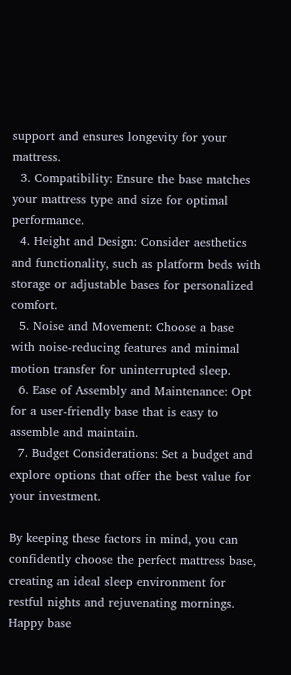support and ensures longevity for your mattress.
  3. Compatibility: Ensure the base matches your mattress type and size for optimal performance.
  4. Height and Design: Consider aesthetics and functionality, such as platform beds with storage or adjustable bases for personalized comfort.
  5. Noise and Movement: Choose a base with noise-reducing features and minimal motion transfer for uninterrupted sleep.
  6. Ease of Assembly and Maintenance: Opt for a user-friendly base that is easy to assemble and maintain.
  7. Budget Considerations: Set a budget and explore options that offer the best value for your investment.

By keeping these factors in mind, you can confidently choose the perfect mattress base, creating an ideal sleep environment for restful nights and rejuvenating mornings. Happy base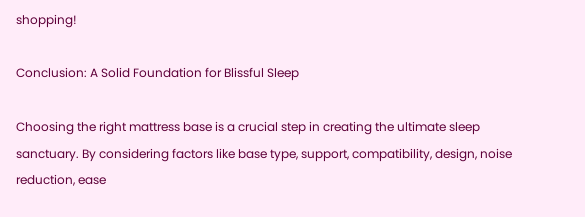shopping!

Conclusion: A Solid Foundation for Blissful Sleep

Choosing the right mattress base is a crucial step in creating the ultimate sleep sanctuary. By considering factors like base type, support, compatibility, design, noise reduction, ease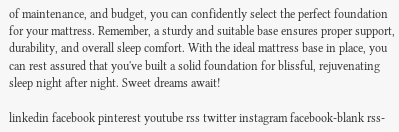of maintenance, and budget, you can confidently select the perfect foundation for your mattress. Remember, a sturdy and suitable base ensures proper support, durability, and overall sleep comfort. With the ideal mattress base in place, you can rest assured that you've built a solid foundation for blissful, rejuvenating sleep night after night. Sweet dreams await!

linkedin facebook pinterest youtube rss twitter instagram facebook-blank rss-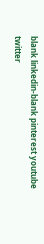blank linkedin-blank pinterest youtube twitter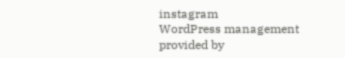instagram
WordPress management provided by